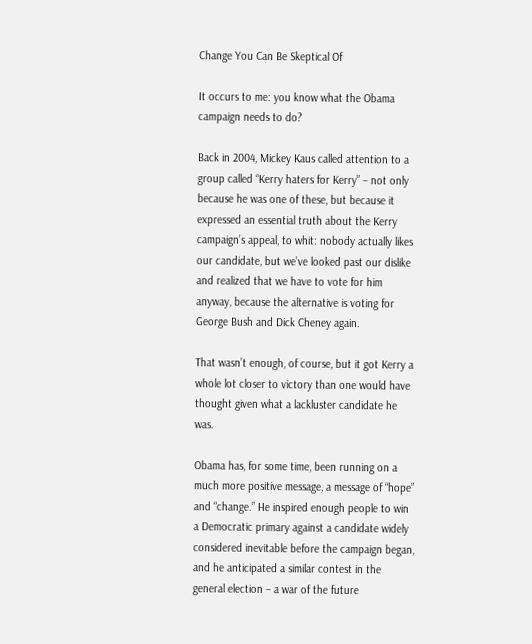Change You Can Be Skeptical Of

It occurs to me: you know what the Obama campaign needs to do?

Back in 2004, Mickey Kaus called attention to a group called “Kerry haters for Kerry” – not only because he was one of these, but because it expressed an essential truth about the Kerry campaign’s appeal, to whit: nobody actually likes our candidate, but we’ve looked past our dislike and realized that we have to vote for him anyway, because the alternative is voting for George Bush and Dick Cheney again.

That wasn’t enough, of course, but it got Kerry a whole lot closer to victory than one would have thought given what a lackluster candidate he was.

Obama has, for some time, been running on a much more positive message, a message of “hope” and “change.” He inspired enough people to win a Democratic primary against a candidate widely considered inevitable before the campaign began, and he anticipated a similar contest in the general election – a war of the future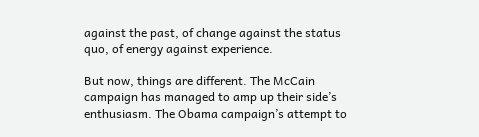against the past, of change against the status quo, of energy against experience.

But now, things are different. The McCain campaign has managed to amp up their side’s enthusiasm. The Obama campaign’s attempt to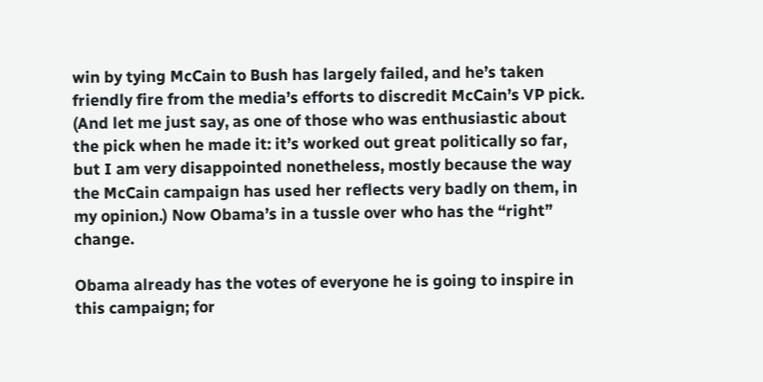win by tying McCain to Bush has largely failed, and he’s taken friendly fire from the media’s efforts to discredit McCain’s VP pick. (And let me just say, as one of those who was enthusiastic about the pick when he made it: it’s worked out great politically so far, but I am very disappointed nonetheless, mostly because the way the McCain campaign has used her reflects very badly on them, in my opinion.) Now Obama’s in a tussle over who has the “right” change.

Obama already has the votes of everyone he is going to inspire in this campaign; for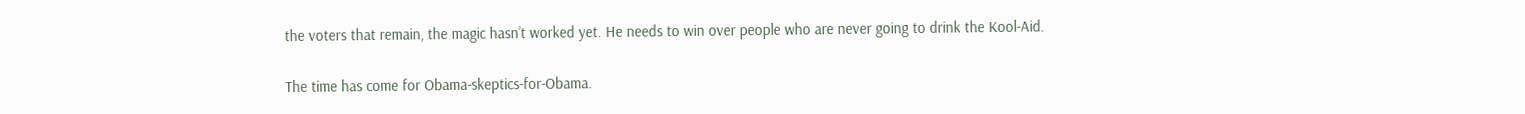the voters that remain, the magic hasn’t worked yet. He needs to win over people who are never going to drink the Kool-Aid.

The time has come for Obama-skeptics-for-Obama.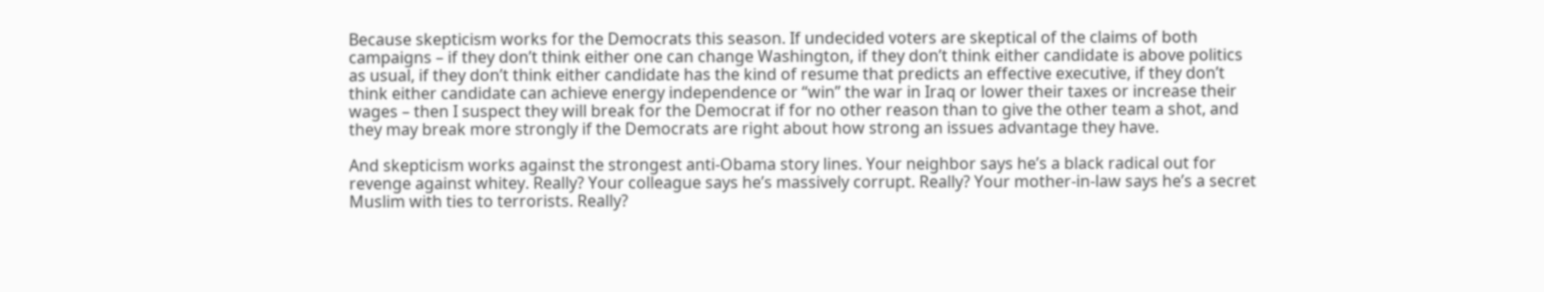Because skepticism works for the Democrats this season. If undecided voters are skeptical of the claims of both campaigns – if they don’t think either one can change Washington, if they don’t think either candidate is above politics as usual, if they don’t think either candidate has the kind of resume that predicts an effective executive, if they don’t think either candidate can achieve energy independence or “win” the war in Iraq or lower their taxes or increase their wages – then I suspect they will break for the Democrat if for no other reason than to give the other team a shot, and they may break more strongly if the Democrats are right about how strong an issues advantage they have.

And skepticism works against the strongest anti-Obama story lines. Your neighbor says he’s a black radical out for revenge against whitey. Really? Your colleague says he’s massively corrupt. Really? Your mother-in-law says he’s a secret Muslim with ties to terrorists. Really?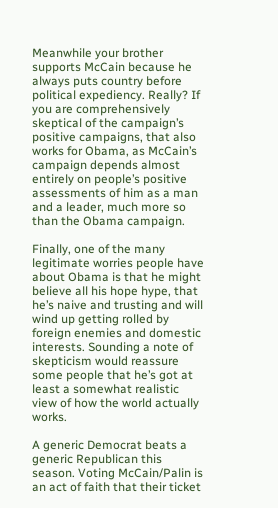Meanwhile your brother supports McCain because he always puts country before political expediency. Really? If you are comprehensively skeptical of the campaign’s positive campaigns, that also works for Obama, as McCain’s campaign depends almost entirely on people’s positive assessments of him as a man and a leader, much more so than the Obama campaign.

Finally, one of the many legitimate worries people have about Obama is that he might believe all his hope hype, that he’s naive and trusting and will wind up getting rolled by foreign enemies and domestic interests. Sounding a note of skepticism would reassure some people that he’s got at least a somewhat realistic view of how the world actually works.

A generic Democrat beats a generic Republican this season. Voting McCain/Palin is an act of faith that their ticket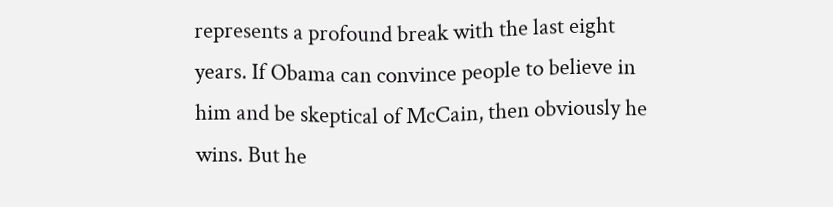represents a profound break with the last eight years. If Obama can convince people to believe in him and be skeptical of McCain, then obviously he wins. But he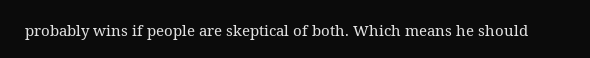probably wins if people are skeptical of both. Which means he should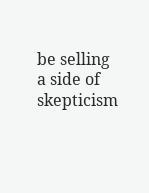be selling a side of skepticism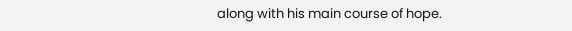along with his main course of hope.